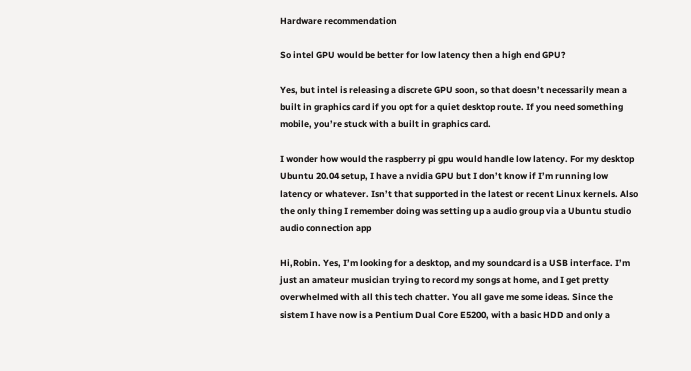Hardware recommendation

So intel GPU would be better for low latency then a high end GPU?

Yes, but intel is releasing a discrete GPU soon, so that doesn’t necessarily mean a built in graphics card if you opt for a quiet desktop route. If you need something mobile, you’re stuck with a built in graphics card.

I wonder how would the raspberry pi gpu would handle low latency. For my desktop Ubuntu 20.04 setup, I have a nvidia GPU but I don’t know if I’m running low latency or whatever. Isn’t that supported in the latest or recent Linux kernels. Also the only thing I remember doing was setting up a audio group via a Ubuntu studio audio connection app

Hi,Robin. Yes, I’m looking for a desktop, and my soundcard is a USB interface. I’m just an amateur musician trying to record my songs at home, and I get pretty overwhelmed with all this tech chatter. You all gave me some ideas. Since the sistem I have now is a Pentium Dual Core E5200, with a basic HDD and only a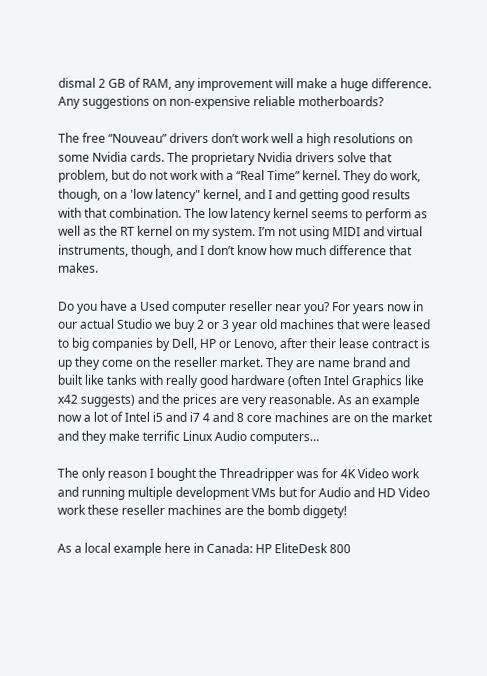dismal 2 GB of RAM, any improvement will make a huge difference.
Any suggestions on non-expensive reliable motherboards?

The free “Nouveau” drivers don’t work well a high resolutions on some Nvidia cards. The proprietary Nvidia drivers solve that problem, but do not work with a “Real Time” kernel. They do work, though, on a 'low latency" kernel, and I and getting good results with that combination. The low latency kernel seems to perform as well as the RT kernel on my system. I’m not using MIDI and virtual instruments, though, and I don’t know how much difference that makes.

Do you have a Used computer reseller near you? For years now in our actual Studio we buy 2 or 3 year old machines that were leased to big companies by Dell, HP or Lenovo, after their lease contract is up they come on the reseller market. They are name brand and built like tanks with really good hardware (often Intel Graphics like x42 suggests) and the prices are very reasonable. As an example now a lot of Intel i5 and i7 4 and 8 core machines are on the market and they make terrific Linux Audio computers…

The only reason I bought the Threadripper was for 4K Video work and running multiple development VMs but for Audio and HD Video work these reseller machines are the bomb diggety!

As a local example here in Canada: HP EliteDesk 800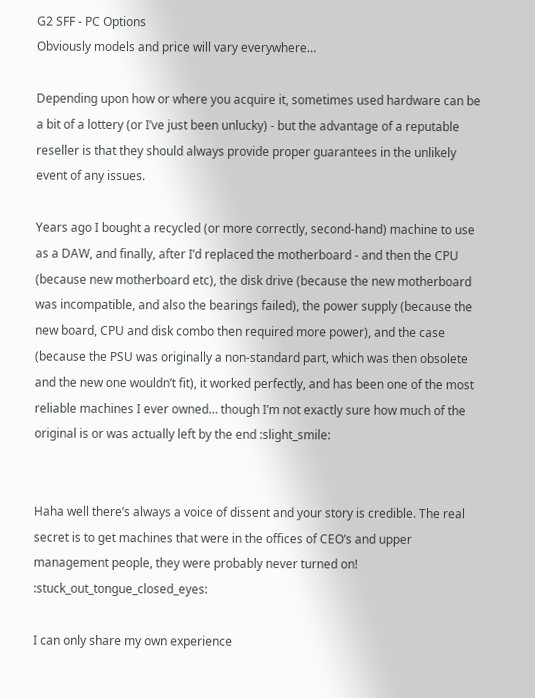G2 SFF - PC Options
Obviously models and price will vary everywhere…

Depending upon how or where you acquire it, sometimes used hardware can be a bit of a lottery (or I’ve just been unlucky) - but the advantage of a reputable reseller is that they should always provide proper guarantees in the unlikely event of any issues.

Years ago I bought a recycled (or more correctly, second-hand) machine to use as a DAW, and finally, after I’d replaced the motherboard - and then the CPU (because new motherboard etc), the disk drive (because the new motherboard was incompatible, and also the bearings failed), the power supply (because the new board, CPU and disk combo then required more power), and the case (because the PSU was originally a non-standard part, which was then obsolete and the new one wouldn’t fit), it worked perfectly, and has been one of the most reliable machines I ever owned… though I’m not exactly sure how much of the original is or was actually left by the end :slight_smile:


Haha well there’s always a voice of dissent and your story is credible. The real secret is to get machines that were in the offices of CEO’s and upper management people, they were probably never turned on! :stuck_out_tongue_closed_eyes:

I can only share my own experience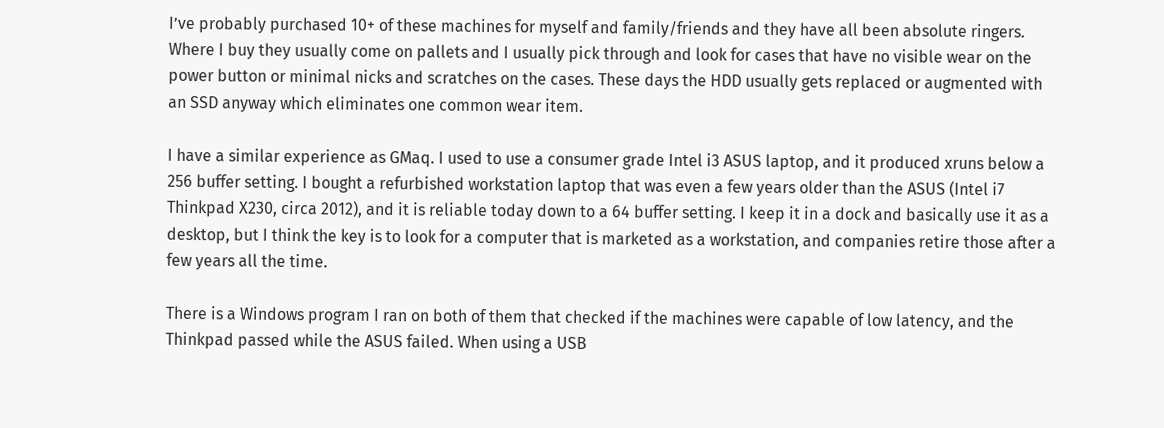I’ve probably purchased 10+ of these machines for myself and family/friends and they have all been absolute ringers. Where I buy they usually come on pallets and I usually pick through and look for cases that have no visible wear on the power button or minimal nicks and scratches on the cases. These days the HDD usually gets replaced or augmented with an SSD anyway which eliminates one common wear item.

I have a similar experience as GMaq. I used to use a consumer grade Intel i3 ASUS laptop, and it produced xruns below a 256 buffer setting. I bought a refurbished workstation laptop that was even a few years older than the ASUS (Intel i7 Thinkpad X230, circa 2012), and it is reliable today down to a 64 buffer setting. I keep it in a dock and basically use it as a desktop, but I think the key is to look for a computer that is marketed as a workstation, and companies retire those after a few years all the time.

There is a Windows program I ran on both of them that checked if the machines were capable of low latency, and the Thinkpad passed while the ASUS failed. When using a USB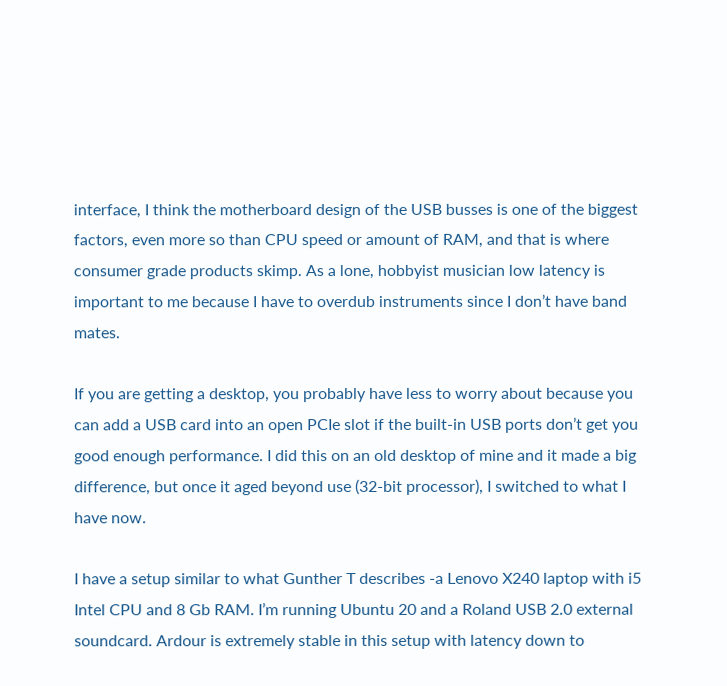interface, I think the motherboard design of the USB busses is one of the biggest factors, even more so than CPU speed or amount of RAM, and that is where consumer grade products skimp. As a lone, hobbyist musician low latency is important to me because I have to overdub instruments since I don’t have band mates.

If you are getting a desktop, you probably have less to worry about because you can add a USB card into an open PCIe slot if the built-in USB ports don’t get you good enough performance. I did this on an old desktop of mine and it made a big difference, but once it aged beyond use (32-bit processor), I switched to what I have now.

I have a setup similar to what Gunther T describes -a Lenovo X240 laptop with i5 Intel CPU and 8 Gb RAM. I’m running Ubuntu 20 and a Roland USB 2.0 external soundcard. Ardour is extremely stable in this setup with latency down to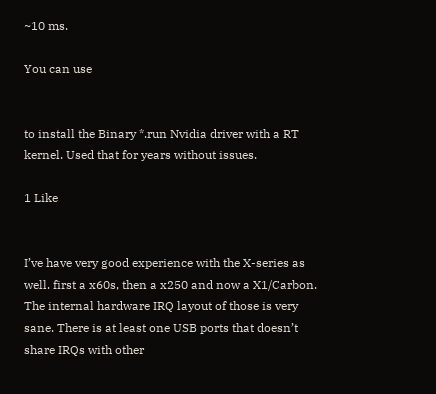~10 ms.

You can use


to install the Binary *.run Nvidia driver with a RT kernel. Used that for years without issues.

1 Like


I’ve have very good experience with the X-series as well. first a x60s, then a x250 and now a X1/Carbon. The internal hardware IRQ layout of those is very sane. There is at least one USB ports that doesn’t share IRQs with other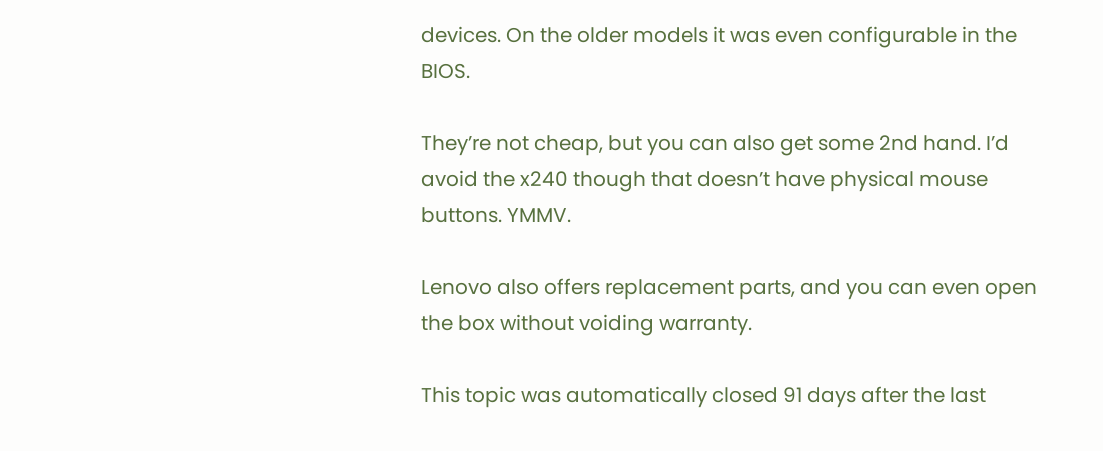devices. On the older models it was even configurable in the BIOS.

They’re not cheap, but you can also get some 2nd hand. I’d avoid the x240 though that doesn’t have physical mouse buttons. YMMV.

Lenovo also offers replacement parts, and you can even open the box without voiding warranty.

This topic was automatically closed 91 days after the last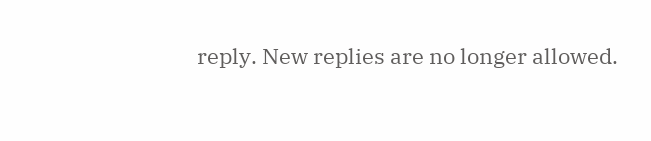reply. New replies are no longer allowed.